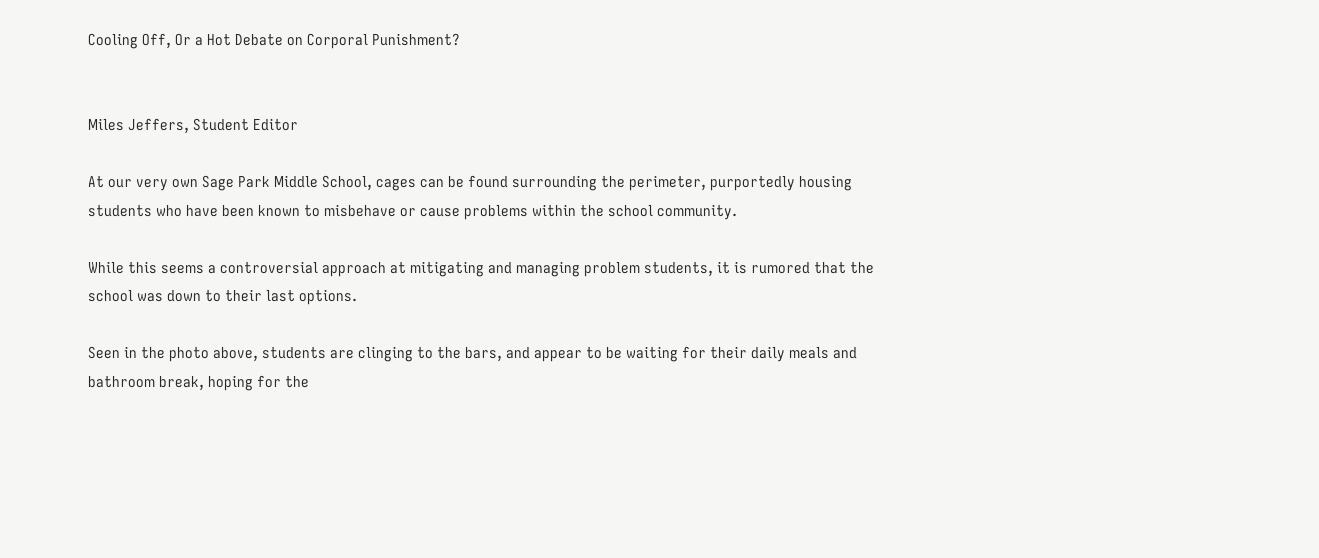Cooling Off, Or a Hot Debate on Corporal Punishment?


Miles Jeffers, Student Editor

At our very own Sage Park Middle School, cages can be found surrounding the perimeter, purportedly housing students who have been known to misbehave or cause problems within the school community.

While this seems a controversial approach at mitigating and managing problem students, it is rumored that the school was down to their last options.

Seen in the photo above, students are clinging to the bars, and appear to be waiting for their daily meals and bathroom break, hoping for the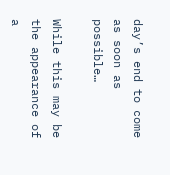day’s end to come as soon as possible…

While this may be the appearance of a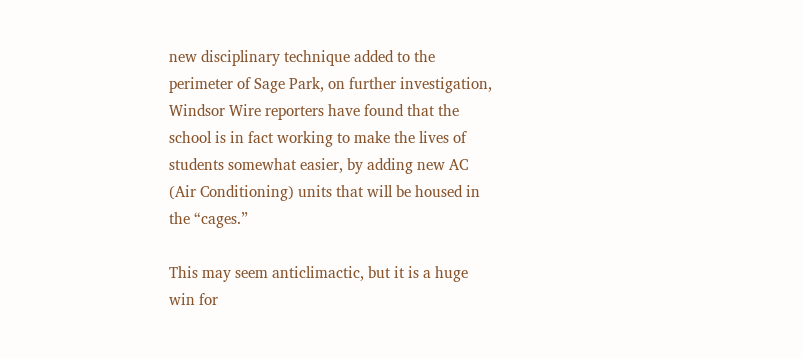new disciplinary technique added to the perimeter of Sage Park, on further investigation, Windsor Wire reporters have found that the school is in fact working to make the lives of students somewhat easier, by adding new AC (Air Conditioning) units that will be housed in the “cages.”

This may seem anticlimactic, but it is a huge win for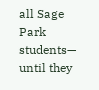all Sage Park students— until they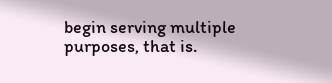begin serving multiple purposes, that is.